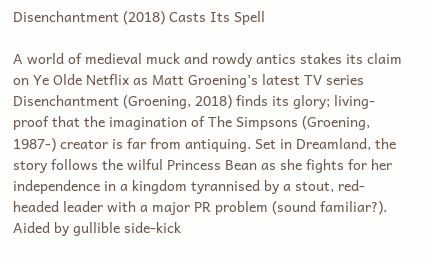Disenchantment (2018) Casts Its Spell

A world of medieval muck and rowdy antics stakes its claim on Ye Olde Netflix as Matt Groening’s latest TV series Disenchantment (Groening, 2018) finds its glory; living-proof that the imagination of The Simpsons (Groening, 1987-) creator is far from antiquing. Set in Dreamland, the story follows the wilful Princess Bean as she fights for her independence in a kingdom tyrannised by a stout, red-headed leader with a major PR problem (sound familiar?). Aided by gullible side-kick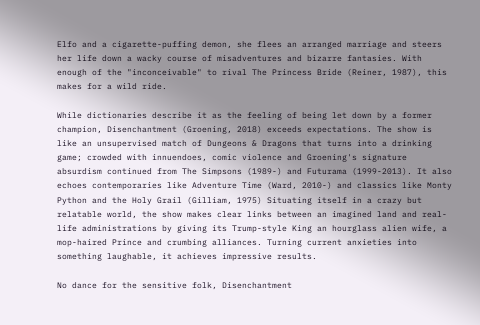Elfo and a cigarette-puffing demon, she flees an arranged marriage and steers her life down a wacky course of misadventures and bizarre fantasies. With enough of the "inconceivable" to rival The Princess Bride (Reiner, 1987), this makes for a wild ride.

While dictionaries describe it as the feeling of being let down by a former champion, Disenchantment (Groening, 2018) exceeds expectations. The show is like an unsupervised match of Dungeons & Dragons that turns into a drinking game; crowded with innuendoes, comic violence and Groening's signature absurdism continued from The Simpsons (1989-) and Futurama (1999-2013). It also echoes contemporaries like Adventure Time (Ward, 2010-) and classics like Monty Python and the Holy Grail (Gilliam, 1975) Situating itself in a crazy but relatable world, the show makes clear links between an imagined land and real-life administrations by giving its Trump-style King an hourglass alien wife, a mop-haired Prince and crumbing alliances. Turning current anxieties into something laughable, it achieves impressive results.

No dance for the sensitive folk, Disenchantment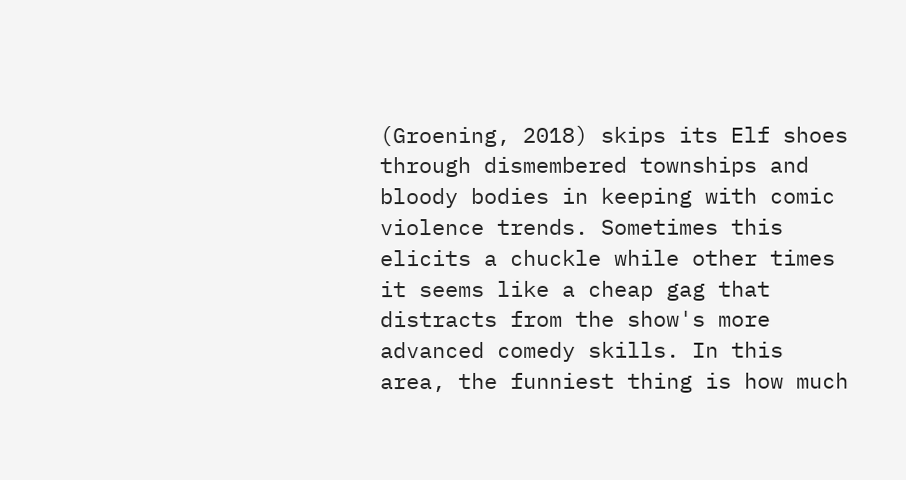(Groening, 2018) skips its Elf shoes through dismembered townships and bloody bodies in keeping with comic violence trends. Sometimes this elicits a chuckle while other times it seems like a cheap gag that distracts from the show's more advanced comedy skills. In this area, the funniest thing is how much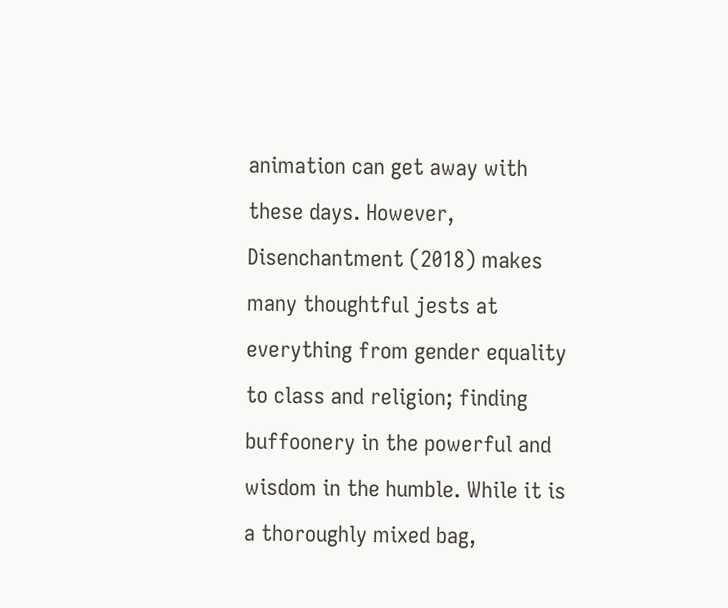animation can get away with these days. However, Disenchantment (2018) makes many thoughtful jests at everything from gender equality to class and religion; finding buffoonery in the powerful and wisdom in the humble. While it is a thoroughly mixed bag,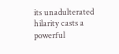its unadulterated hilarity casts a powerful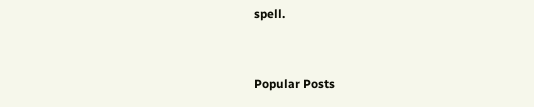spell.


Popular Posts